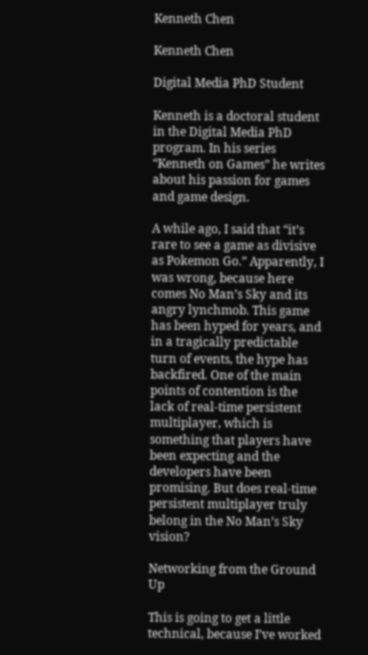Kenneth Chen

Kenneth Chen

Digital Media PhD Student

Kenneth is a doctoral student in the Digital Media PhD program. In his series “Kenneth on Games” he writes about his passion for games and game design.

A while ago, I said that “it’s rare to see a game as divisive as Pokemon Go.” Apparently, I was wrong, because here comes No Man’s Sky and its angry lynchmob. This game has been hyped for years, and in a tragically predictable turn of events, the hype has backfired. One of the main points of contention is the lack of real-time persistent multiplayer, which is something that players have been expecting and the developers have been promising. But does real-time persistent multiplayer truly belong in the No Man’s Sky vision?

Networking from the Ground Up

This is going to get a little technical, because I’ve worked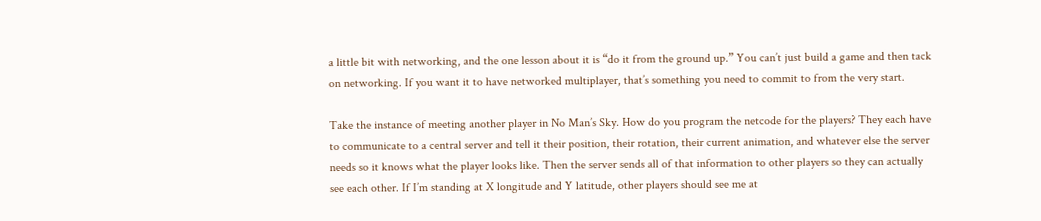a little bit with networking, and the one lesson about it is “do it from the ground up.” You can’t just build a game and then tack on networking. If you want it to have networked multiplayer, that’s something you need to commit to from the very start.

Take the instance of meeting another player in No Man’s Sky. How do you program the netcode for the players? They each have to communicate to a central server and tell it their position, their rotation, their current animation, and whatever else the server needs so it knows what the player looks like. Then the server sends all of that information to other players so they can actually see each other. If I’m standing at X longitude and Y latitude, other players should see me at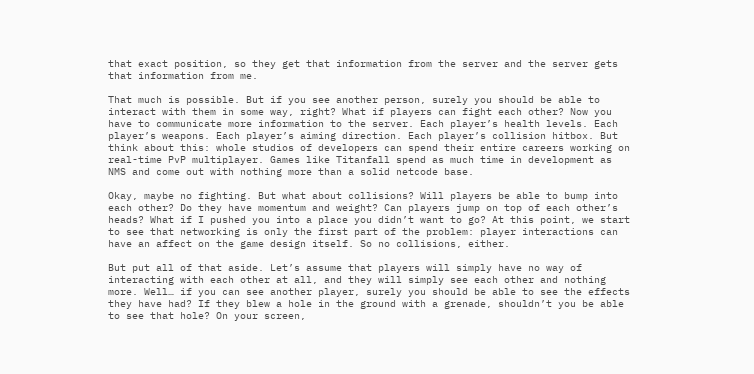that exact position, so they get that information from the server and the server gets that information from me.

That much is possible. But if you see another person, surely you should be able to interact with them in some way, right? What if players can fight each other? Now you have to communicate more information to the server. Each player’s health levels. Each player’s weapons. Each player’s aiming direction. Each player’s collision hitbox. But think about this: whole studios of developers can spend their entire careers working on real-time PvP multiplayer. Games like Titanfall spend as much time in development as NMS and come out with nothing more than a solid netcode base.

Okay, maybe no fighting. But what about collisions? Will players be able to bump into each other? Do they have momentum and weight? Can players jump on top of each other’s heads? What if I pushed you into a place you didn’t want to go? At this point, we start to see that networking is only the first part of the problem: player interactions can have an affect on the game design itself. So no collisions, either.

But put all of that aside. Let’s assume that players will simply have no way of interacting with each other at all, and they will simply see each other and nothing more. Well… if you can see another player, surely you should be able to see the effects they have had? If they blew a hole in the ground with a grenade, shouldn’t you be able to see that hole? On your screen,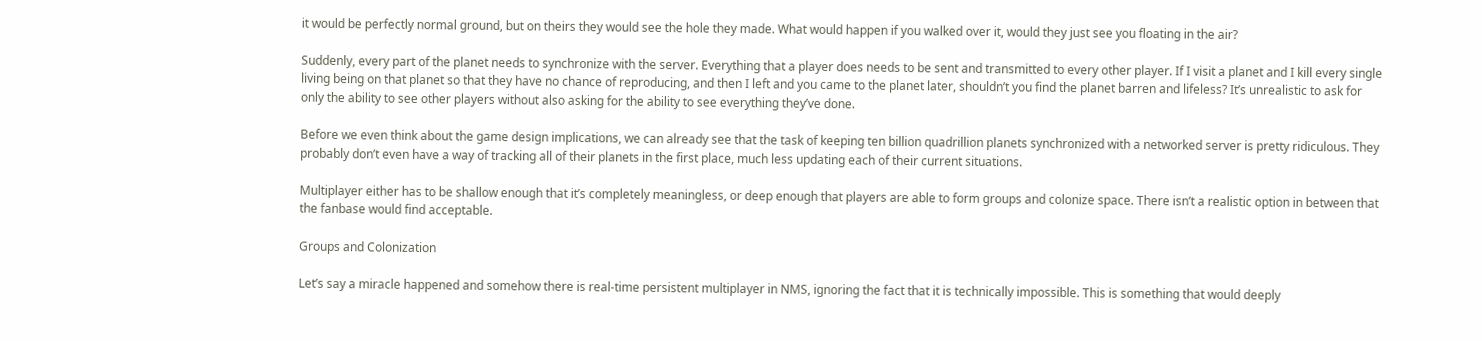it would be perfectly normal ground, but on theirs they would see the hole they made. What would happen if you walked over it, would they just see you floating in the air?

Suddenly, every part of the planet needs to synchronize with the server. Everything that a player does needs to be sent and transmitted to every other player. If I visit a planet and I kill every single living being on that planet so that they have no chance of reproducing, and then I left and you came to the planet later, shouldn’t you find the planet barren and lifeless? It’s unrealistic to ask for only the ability to see other players without also asking for the ability to see everything they’ve done.

Before we even think about the game design implications, we can already see that the task of keeping ten billion quadrillion planets synchronized with a networked server is pretty ridiculous. They probably don’t even have a way of tracking all of their planets in the first place, much less updating each of their current situations.

Multiplayer either has to be shallow enough that it’s completely meaningless, or deep enough that players are able to form groups and colonize space. There isn’t a realistic option in between that the fanbase would find acceptable.

Groups and Colonization

Let’s say a miracle happened and somehow there is real-time persistent multiplayer in NMS, ignoring the fact that it is technically impossible. This is something that would deeply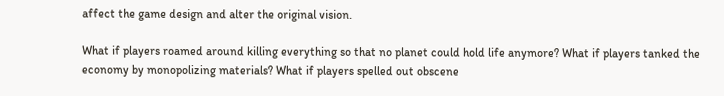affect the game design and alter the original vision.

What if players roamed around killing everything so that no planet could hold life anymore? What if players tanked the economy by monopolizing materials? What if players spelled out obscene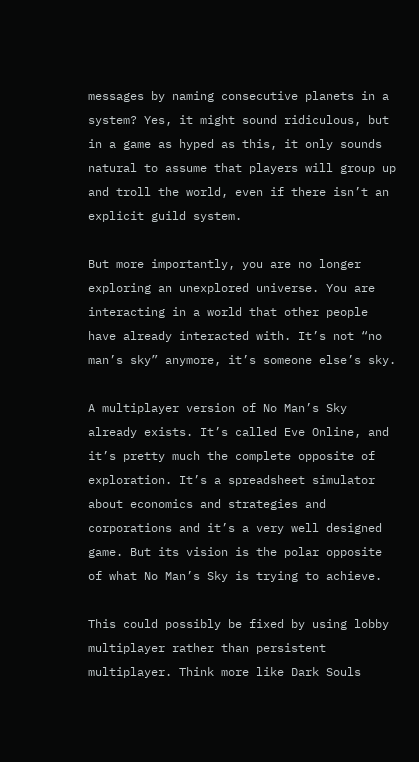messages by naming consecutive planets in a system? Yes, it might sound ridiculous, but in a game as hyped as this, it only sounds natural to assume that players will group up and troll the world, even if there isn’t an explicit guild system.

But more importantly, you are no longer exploring an unexplored universe. You are interacting in a world that other people have already interacted with. It’s not “no man’s sky” anymore, it’s someone else’s sky.

A multiplayer version of No Man’s Sky already exists. It’s called Eve Online, and it’s pretty much the complete opposite of exploration. It’s a spreadsheet simulator about economics and strategies and corporations and it’s a very well designed game. But its vision is the polar opposite of what No Man’s Sky is trying to achieve.

This could possibly be fixed by using lobby multiplayer rather than persistent multiplayer. Think more like Dark Souls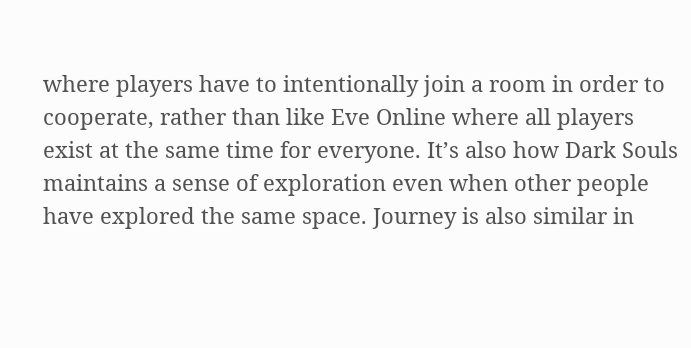where players have to intentionally join a room in order to cooperate, rather than like Eve Online where all players exist at the same time for everyone. It’s also how Dark Souls maintains a sense of exploration even when other people have explored the same space. Journey is also similar in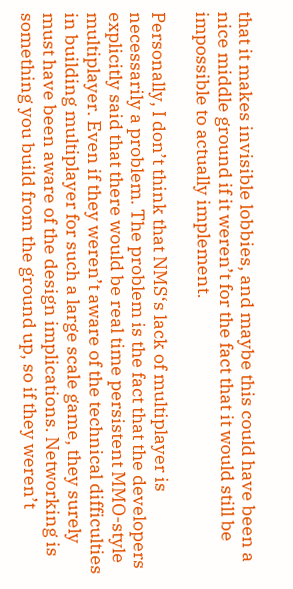that it makes invisible lobbies, and maybe this could have been a nice middle ground if it weren’t for the fact that it would still be impossible to actually implement.

Personally, I don’t think that NMS‘s lack of multiplayer is necessarily a problem. The problem is the fact that the developers explicitly said that there would be real time persistent MMO-style multiplayer. Even if they weren’t aware of the technical difficulties in building multiplayer for such a large scale game, they surely must have been aware of the design implications. Networking is something you build from the ground up, so if they weren’t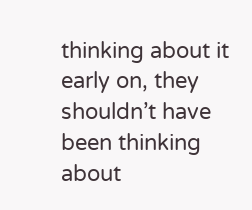thinking about it early on, they shouldn’t have been thinking about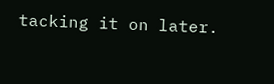tacking it on later.